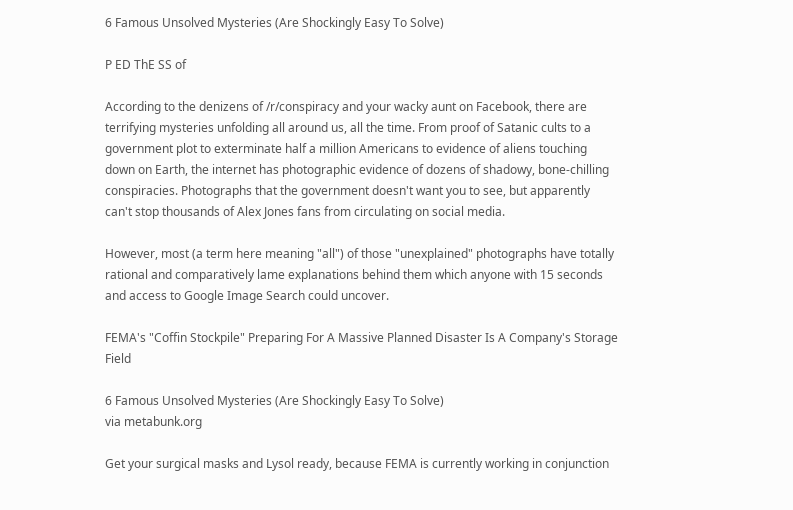6 Famous Unsolved Mysteries (Are Shockingly Easy To Solve)

P ED ThE SS of

According to the denizens of /r/conspiracy and your wacky aunt on Facebook, there are terrifying mysteries unfolding all around us, all the time. From proof of Satanic cults to a government plot to exterminate half a million Americans to evidence of aliens touching down on Earth, the internet has photographic evidence of dozens of shadowy, bone-chilling conspiracies. Photographs that the government doesn't want you to see, but apparently can't stop thousands of Alex Jones fans from circulating on social media.

However, most (a term here meaning "all") of those "unexplained" photographs have totally rational and comparatively lame explanations behind them which anyone with 15 seconds and access to Google Image Search could uncover.

FEMA's "Coffin Stockpile" Preparing For A Massive Planned Disaster Is A Company's Storage Field

6 Famous Unsolved Mysteries (Are Shockingly Easy To Solve)
via metabunk.org

Get your surgical masks and Lysol ready, because FEMA is currently working in conjunction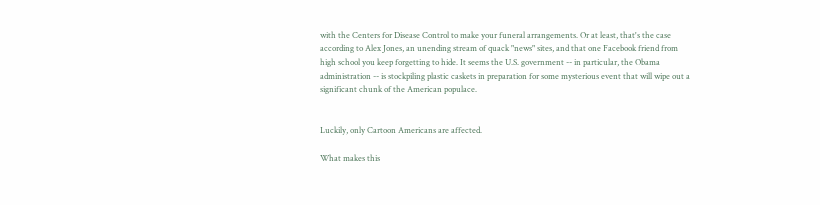with the Centers for Disease Control to make your funeral arrangements. Or at least, that's the case according to Alex Jones, an unending stream of quack "news" sites, and that one Facebook friend from high school you keep forgetting to hide. It seems the U.S. government -- in particular, the Obama administration -- is stockpiling plastic caskets in preparation for some mysterious event that will wipe out a significant chunk of the American populace.


Luckily, only Cartoon Americans are affected.

What makes this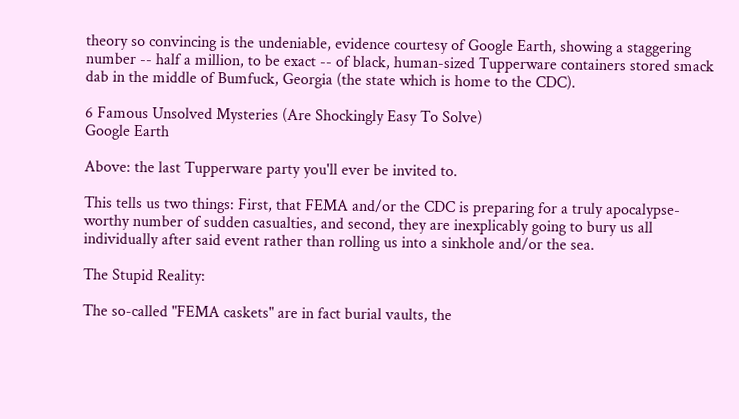theory so convincing is the undeniable, evidence courtesy of Google Earth, showing a staggering number -- half a million, to be exact -- of black, human-sized Tupperware containers stored smack dab in the middle of Bumfuck, Georgia (the state which is home to the CDC).

6 Famous Unsolved Mysteries (Are Shockingly Easy To Solve)
Google Earth

Above: the last Tupperware party you'll ever be invited to.

This tells us two things: First, that FEMA and/or the CDC is preparing for a truly apocalypse-worthy number of sudden casualties, and second, they are inexplicably going to bury us all individually after said event rather than rolling us into a sinkhole and/or the sea.

The Stupid Reality:

The so-called "FEMA caskets" are in fact burial vaults, the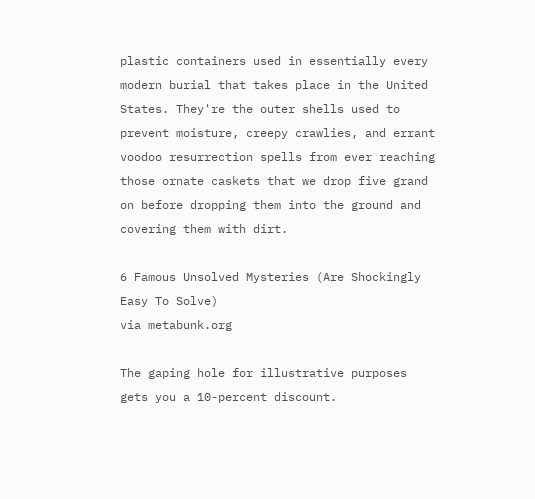plastic containers used in essentially every modern burial that takes place in the United States. They're the outer shells used to prevent moisture, creepy crawlies, and errant voodoo resurrection spells from ever reaching those ornate caskets that we drop five grand on before dropping them into the ground and covering them with dirt.

6 Famous Unsolved Mysteries (Are Shockingly Easy To Solve)
via metabunk.org

The gaping hole for illustrative purposes gets you a 10-percent discount.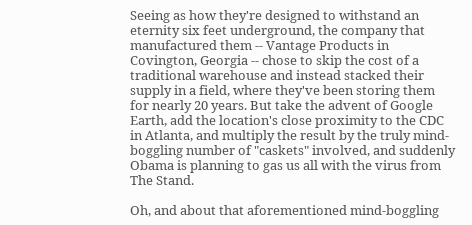Seeing as how they're designed to withstand an eternity six feet underground, the company that manufactured them -- Vantage Products in Covington, Georgia -- chose to skip the cost of a traditional warehouse and instead stacked their supply in a field, where they've been storing them for nearly 20 years. But take the advent of Google Earth, add the location's close proximity to the CDC in Atlanta, and multiply the result by the truly mind-boggling number of "caskets" involved, and suddenly Obama is planning to gas us all with the virus from The Stand.

Oh, and about that aforementioned mind-boggling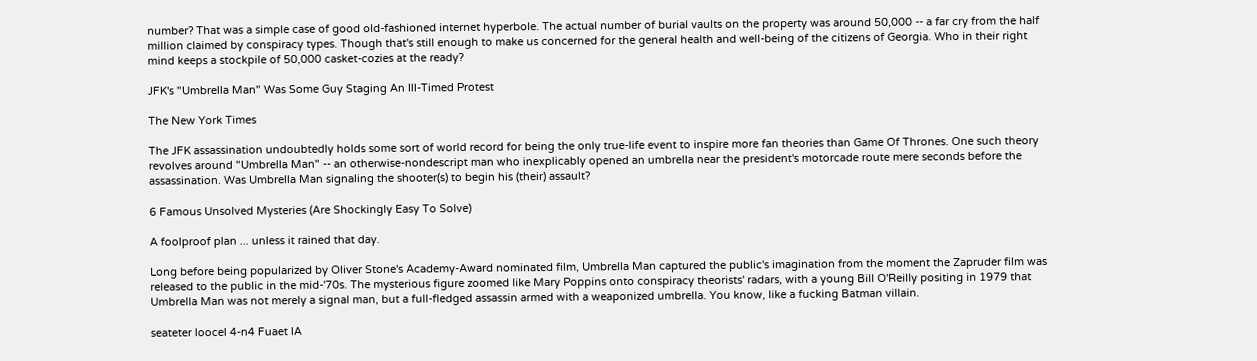number? That was a simple case of good old-fashioned internet hyperbole. The actual number of burial vaults on the property was around 50,000 -- a far cry from the half million claimed by conspiracy types. Though that's still enough to make us concerned for the general health and well-being of the citizens of Georgia. Who in their right mind keeps a stockpile of 50,000 casket-cozies at the ready?

JFK's "Umbrella Man" Was Some Guy Staging An Ill-Timed Protest

The New York Times

The JFK assassination undoubtedly holds some sort of world record for being the only true-life event to inspire more fan theories than Game Of Thrones. One such theory revolves around "Umbrella Man" -- an otherwise-nondescript man who inexplicably opened an umbrella near the president's motorcade route mere seconds before the assassination. Was Umbrella Man signaling the shooter(s) to begin his (their) assault?

6 Famous Unsolved Mysteries (Are Shockingly Easy To Solve)

A foolproof plan ... unless it rained that day.

Long before being popularized by Oliver Stone's Academy-Award nominated film, Umbrella Man captured the public's imagination from the moment the Zapruder film was released to the public in the mid-'70s. The mysterious figure zoomed like Mary Poppins onto conspiracy theorists' radars, with a young Bill O'Reilly positing in 1979 that Umbrella Man was not merely a signal man, but a full-fledged assassin armed with a weaponized umbrella. You know, like a fucking Batman villain.

seateter loocel 4-n4 Fuaet IA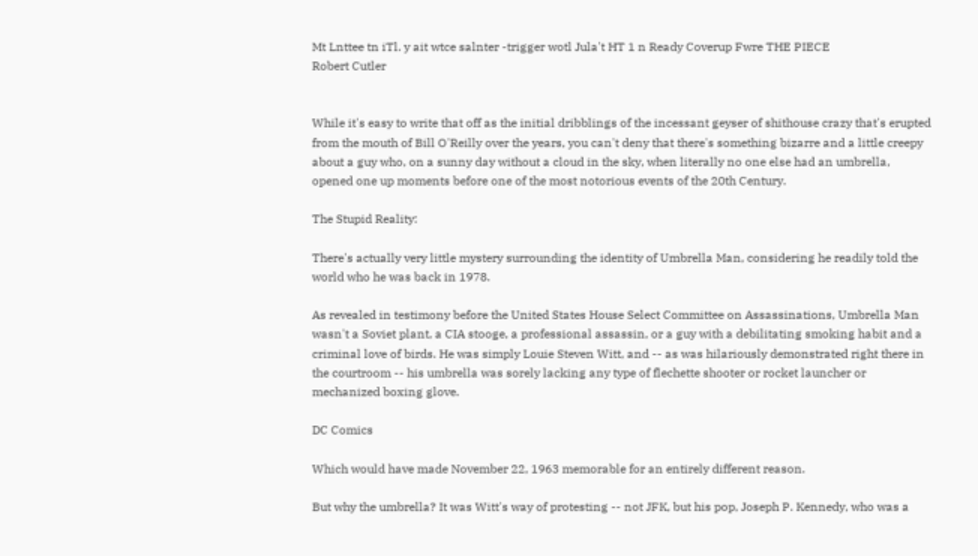Mt Lnttee tn iTl. y ait wtce salnter -trigger wotl Jula't HT 1 n Ready Coverup Fwre THE PIECE
Robert Cutler


While it's easy to write that off as the initial dribblings of the incessant geyser of shithouse crazy that's erupted from the mouth of Bill O'Reilly over the years, you can't deny that there's something bizarre and a little creepy about a guy who, on a sunny day without a cloud in the sky, when literally no one else had an umbrella, opened one up moments before one of the most notorious events of the 20th Century.

The Stupid Reality:

There's actually very little mystery surrounding the identity of Umbrella Man, considering he readily told the world who he was back in 1978.

As revealed in testimony before the United States House Select Committee on Assassinations, Umbrella Man wasn't a Soviet plant, a CIA stooge, a professional assassin, or a guy with a debilitating smoking habit and a criminal love of birds. He was simply Louie Steven Witt, and -- as was hilariously demonstrated right there in the courtroom -- his umbrella was sorely lacking any type of flechette shooter or rocket launcher or mechanized boxing glove.

DC Comics

Which would have made November 22, 1963 memorable for an entirely different reason.

But why the umbrella? It was Witt's way of protesting -- not JFK, but his pop, Joseph P. Kennedy, who was a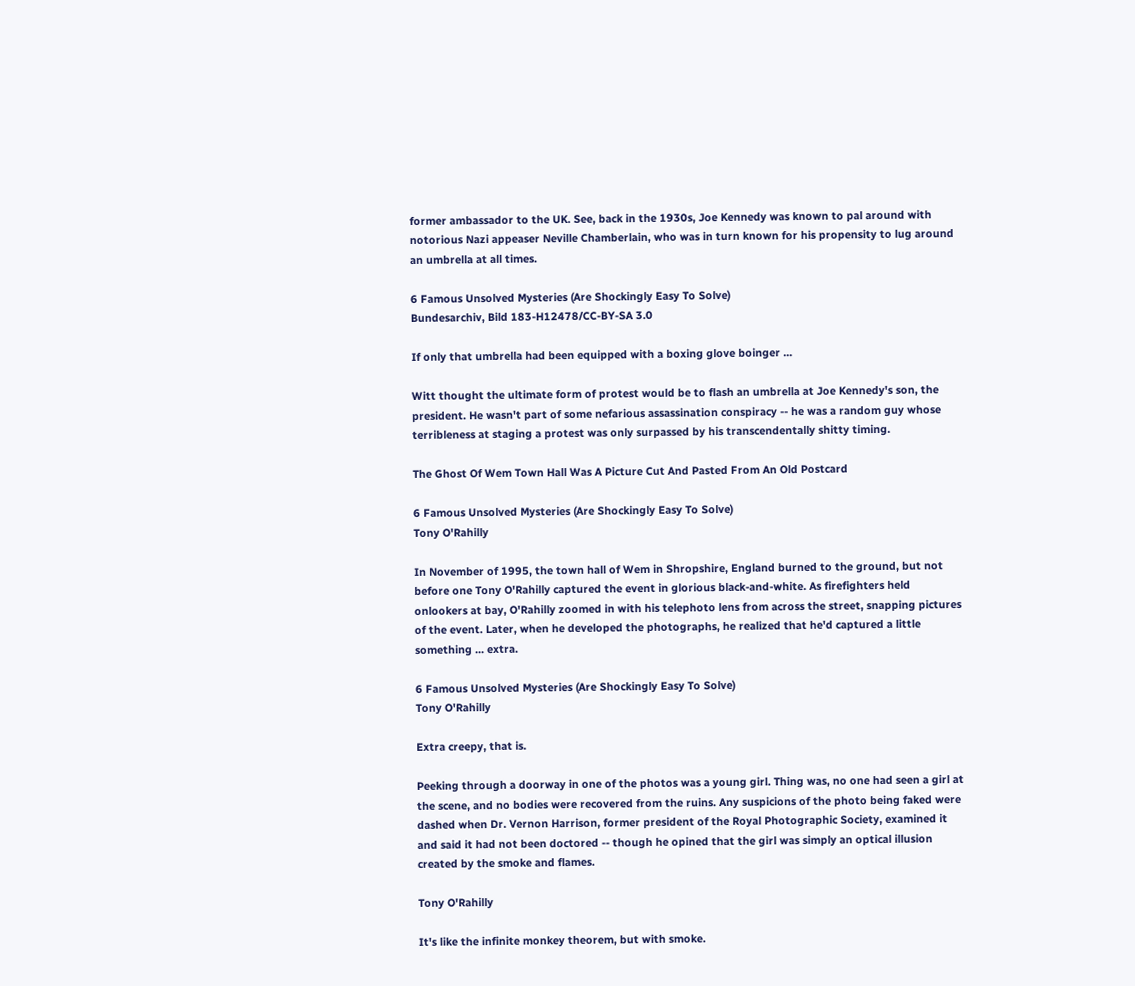former ambassador to the UK. See, back in the 1930s, Joe Kennedy was known to pal around with notorious Nazi appeaser Neville Chamberlain, who was in turn known for his propensity to lug around an umbrella at all times.

6 Famous Unsolved Mysteries (Are Shockingly Easy To Solve)
Bundesarchiv, Bild 183-H12478/CC-BY-SA 3.0

If only that umbrella had been equipped with a boxing glove boinger ...

Witt thought the ultimate form of protest would be to flash an umbrella at Joe Kennedy's son, the president. He wasn't part of some nefarious assassination conspiracy -- he was a random guy whose terribleness at staging a protest was only surpassed by his transcendentally shitty timing.

The Ghost Of Wem Town Hall Was A Picture Cut And Pasted From An Old Postcard

6 Famous Unsolved Mysteries (Are Shockingly Easy To Solve)
Tony O'Rahilly

In November of 1995, the town hall of Wem in Shropshire, England burned to the ground, but not before one Tony O'Rahilly captured the event in glorious black-and-white. As firefighters held onlookers at bay, O'Rahilly zoomed in with his telephoto lens from across the street, snapping pictures of the event. Later, when he developed the photographs, he realized that he'd captured a little something ... extra.

6 Famous Unsolved Mysteries (Are Shockingly Easy To Solve)
Tony O'Rahilly

Extra creepy, that is.

Peeking through a doorway in one of the photos was a young girl. Thing was, no one had seen a girl at the scene, and no bodies were recovered from the ruins. Any suspicions of the photo being faked were dashed when Dr. Vernon Harrison, former president of the Royal Photographic Society, examined it and said it had not been doctored -- though he opined that the girl was simply an optical illusion created by the smoke and flames.

Tony O'Rahilly

It's like the infinite monkey theorem, but with smoke.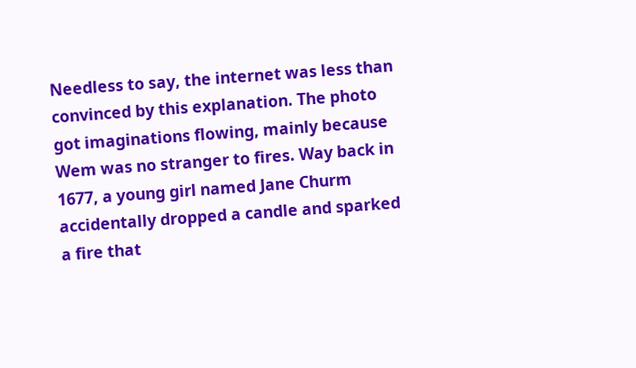Needless to say, the internet was less than convinced by this explanation. The photo got imaginations flowing, mainly because Wem was no stranger to fires. Way back in 1677, a young girl named Jane Churm accidentally dropped a candle and sparked a fire that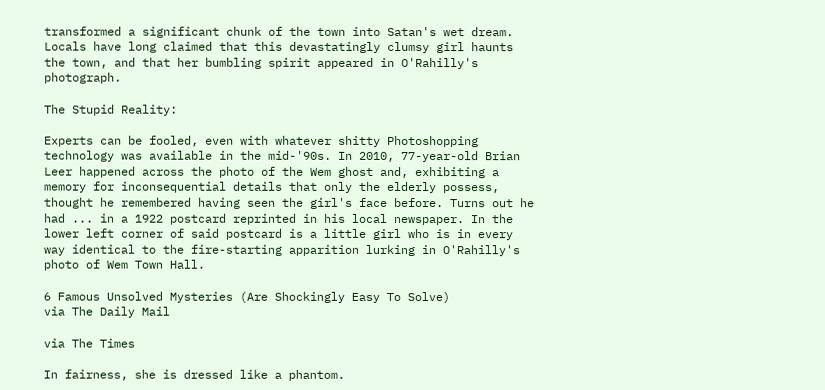transformed a significant chunk of the town into Satan's wet dream. Locals have long claimed that this devastatingly clumsy girl haunts the town, and that her bumbling spirit appeared in O'Rahilly's photograph.

The Stupid Reality:

Experts can be fooled, even with whatever shitty Photoshopping technology was available in the mid-'90s. In 2010, 77-year-old Brian Leer happened across the photo of the Wem ghost and, exhibiting a memory for inconsequential details that only the elderly possess, thought he remembered having seen the girl's face before. Turns out he had ... in a 1922 postcard reprinted in his local newspaper. In the lower left corner of said postcard is a little girl who is in every way identical to the fire-starting apparition lurking in O'Rahilly's photo of Wem Town Hall.

6 Famous Unsolved Mysteries (Are Shockingly Easy To Solve)
via The Daily Mail

via The Times

In fairness, she is dressed like a phantom.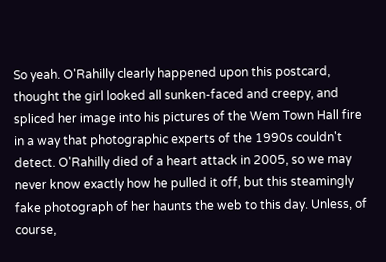So yeah. O'Rahilly clearly happened upon this postcard, thought the girl looked all sunken-faced and creepy, and spliced her image into his pictures of the Wem Town Hall fire in a way that photographic experts of the 1990s couldn't detect. O'Rahilly died of a heart attack in 2005, so we may never know exactly how he pulled it off, but this steamingly fake photograph of her haunts the web to this day. Unless, of course,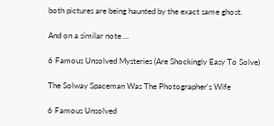both pictures are being haunted by the exact same ghost.

And on a similar note ...

6 Famous Unsolved Mysteries (Are Shockingly Easy To Solve)

The Solway Spaceman Was The Photographer's Wife

6 Famous Unsolved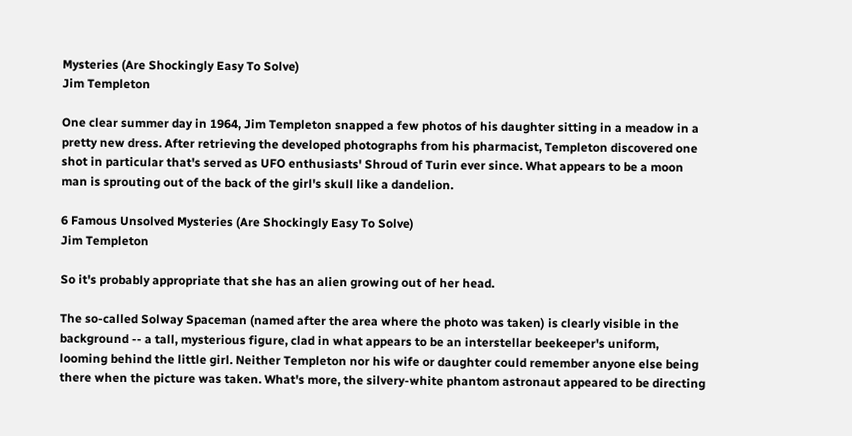Mysteries (Are Shockingly Easy To Solve)
Jim Templeton

One clear summer day in 1964, Jim Templeton snapped a few photos of his daughter sitting in a meadow in a pretty new dress. After retrieving the developed photographs from his pharmacist, Templeton discovered one shot in particular that's served as UFO enthusiasts' Shroud of Turin ever since. What appears to be a moon man is sprouting out of the back of the girl's skull like a dandelion.

6 Famous Unsolved Mysteries (Are Shockingly Easy To Solve)
Jim Templeton

So it's probably appropriate that she has an alien growing out of her head.

The so-called Solway Spaceman (named after the area where the photo was taken) is clearly visible in the background -- a tall, mysterious figure, clad in what appears to be an interstellar beekeeper's uniform, looming behind the little girl. Neither Templeton nor his wife or daughter could remember anyone else being there when the picture was taken. What's more, the silvery-white phantom astronaut appeared to be directing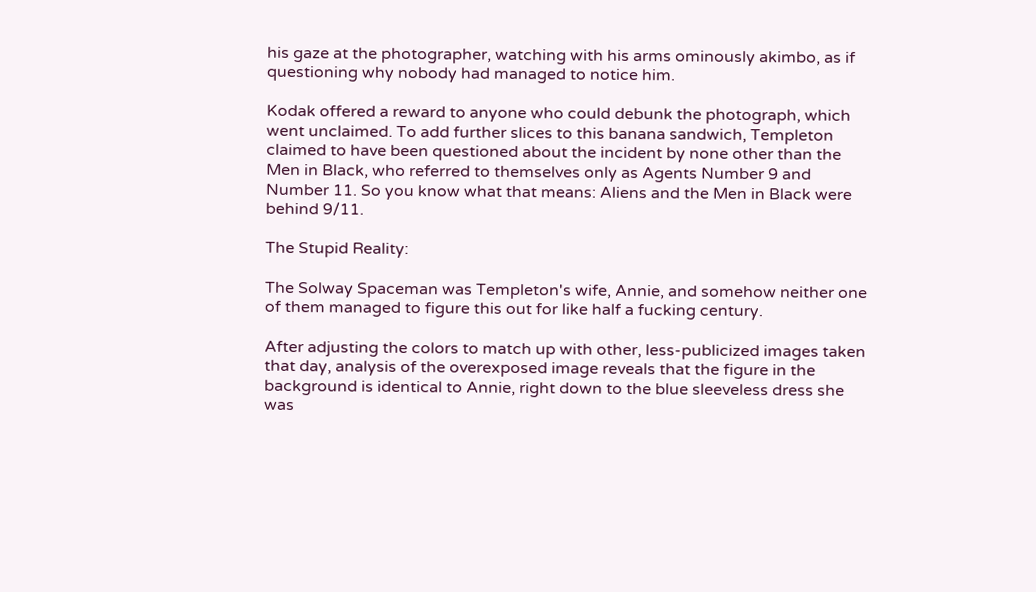his gaze at the photographer, watching with his arms ominously akimbo, as if questioning why nobody had managed to notice him.

Kodak offered a reward to anyone who could debunk the photograph, which went unclaimed. To add further slices to this banana sandwich, Templeton claimed to have been questioned about the incident by none other than the Men in Black, who referred to themselves only as Agents Number 9 and Number 11. So you know what that means: Aliens and the Men in Black were behind 9/11.

The Stupid Reality:

The Solway Spaceman was Templeton's wife, Annie, and somehow neither one of them managed to figure this out for like half a fucking century.

After adjusting the colors to match up with other, less-publicized images taken that day, analysis of the overexposed image reveals that the figure in the background is identical to Annie, right down to the blue sleeveless dress she was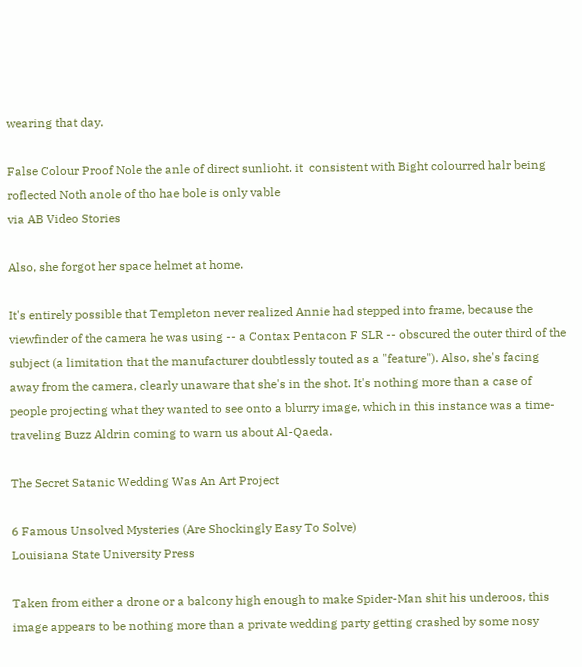wearing that day.

False Colour Proof Nole the anle of direct sunlioht. it  consistent with Bight colourred halr being roflected Noth anole of tho hae bole is only vable
via AB Video Stories

Also, she forgot her space helmet at home.

It's entirely possible that Templeton never realized Annie had stepped into frame, because the viewfinder of the camera he was using -- a Contax Pentacon F SLR -- obscured the outer third of the subject (a limitation that the manufacturer doubtlessly touted as a "feature"). Also, she's facing away from the camera, clearly unaware that she's in the shot. It's nothing more than a case of people projecting what they wanted to see onto a blurry image, which in this instance was a time-traveling Buzz Aldrin coming to warn us about Al-Qaeda.

The Secret Satanic Wedding Was An Art Project

6 Famous Unsolved Mysteries (Are Shockingly Easy To Solve)
Louisiana State University Press

Taken from either a drone or a balcony high enough to make Spider-Man shit his underoos, this image appears to be nothing more than a private wedding party getting crashed by some nosy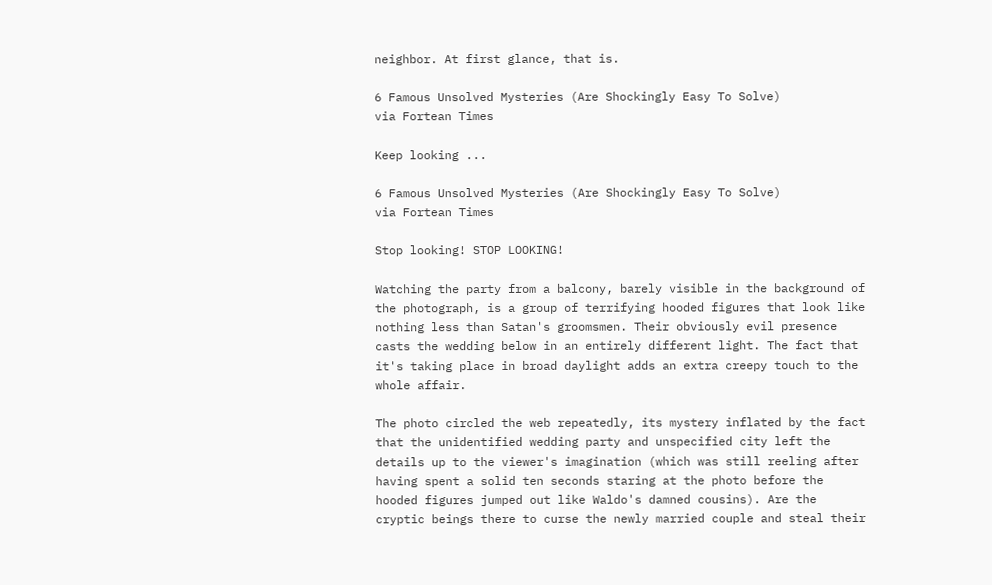neighbor. At first glance, that is.

6 Famous Unsolved Mysteries (Are Shockingly Easy To Solve)
via Fortean Times

Keep looking ...

6 Famous Unsolved Mysteries (Are Shockingly Easy To Solve)
via Fortean Times

Stop looking! STOP LOOKING!

Watching the party from a balcony, barely visible in the background of the photograph, is a group of terrifying hooded figures that look like nothing less than Satan's groomsmen. Their obviously evil presence casts the wedding below in an entirely different light. The fact that it's taking place in broad daylight adds an extra creepy touch to the whole affair.

The photo circled the web repeatedly, its mystery inflated by the fact that the unidentified wedding party and unspecified city left the details up to the viewer's imagination (which was still reeling after having spent a solid ten seconds staring at the photo before the hooded figures jumped out like Waldo's damned cousins). Are the cryptic beings there to curse the newly married couple and steal their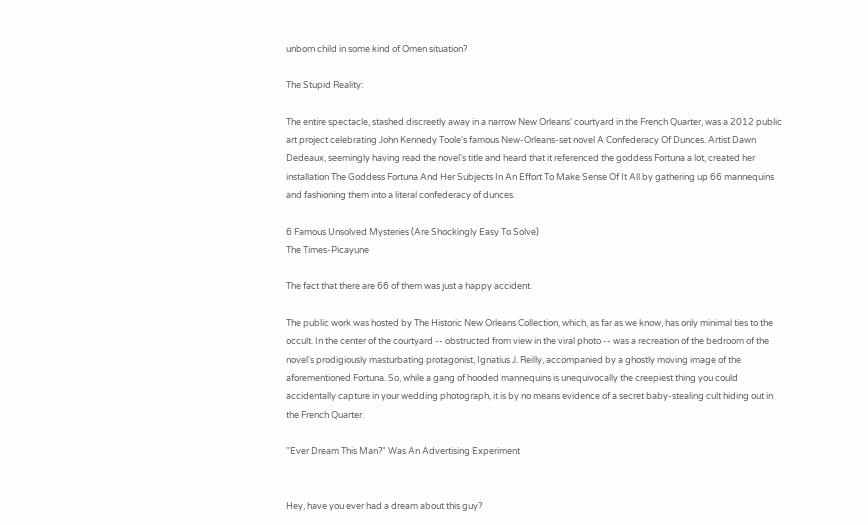unborn child in some kind of Omen situation?

The Stupid Reality:

The entire spectacle, stashed discreetly away in a narrow New Orleans' courtyard in the French Quarter, was a 2012 public art project celebrating John Kennedy Toole's famous New-Orleans-set novel A Confederacy Of Dunces. Artist Dawn Dedeaux, seemingly having read the novel's title and heard that it referenced the goddess Fortuna a lot, created her installation The Goddess Fortuna And Her Subjects In An Effort To Make Sense Of It All by gathering up 66 mannequins and fashioning them into a literal confederacy of dunces.

6 Famous Unsolved Mysteries (Are Shockingly Easy To Solve)
The Times-Picayune

The fact that there are 66 of them was just a happy accident.

The public work was hosted by The Historic New Orleans Collection, which, as far as we know, has only minimal ties to the occult. In the center of the courtyard -- obstructed from view in the viral photo -- was a recreation of the bedroom of the novel's prodigiously masturbating protagonist, Ignatius J. Reilly, accompanied by a ghostly moving image of the aforementioned Fortuna. So, while a gang of hooded mannequins is unequivocally the creepiest thing you could accidentally capture in your wedding photograph, it is by no means evidence of a secret baby-stealing cult hiding out in the French Quarter.

"Ever Dream This Man?" Was An Advertising Experiment


Hey, have you ever had a dream about this guy?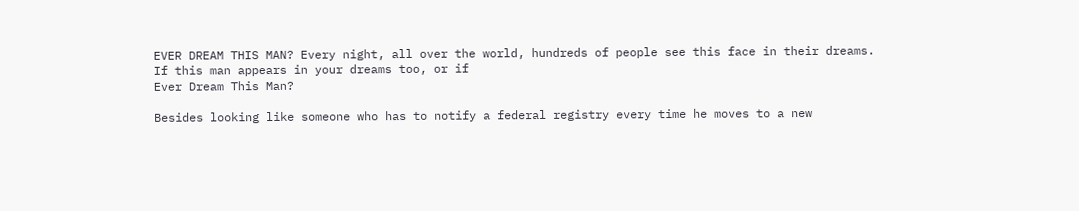EVER DREAM THIS MAN? Every night, all over the world, hundreds of people see this face in their dreams. If this man appears in your dreams too, or if
Ever Dream This Man?

Besides looking like someone who has to notify a federal registry every time he moves to a new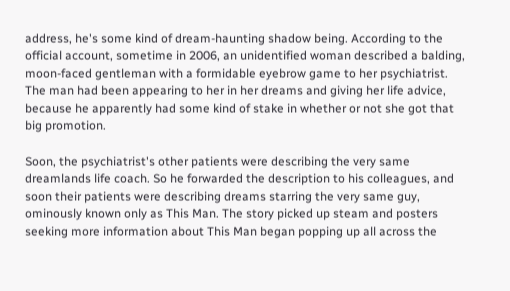address, he's some kind of dream-haunting shadow being. According to the official account, sometime in 2006, an unidentified woman described a balding, moon-faced gentleman with a formidable eyebrow game to her psychiatrist. The man had been appearing to her in her dreams and giving her life advice, because he apparently had some kind of stake in whether or not she got that big promotion.

Soon, the psychiatrist's other patients were describing the very same dreamlands life coach. So he forwarded the description to his colleagues, and soon their patients were describing dreams starring the very same guy, ominously known only as This Man. The story picked up steam and posters seeking more information about This Man began popping up all across the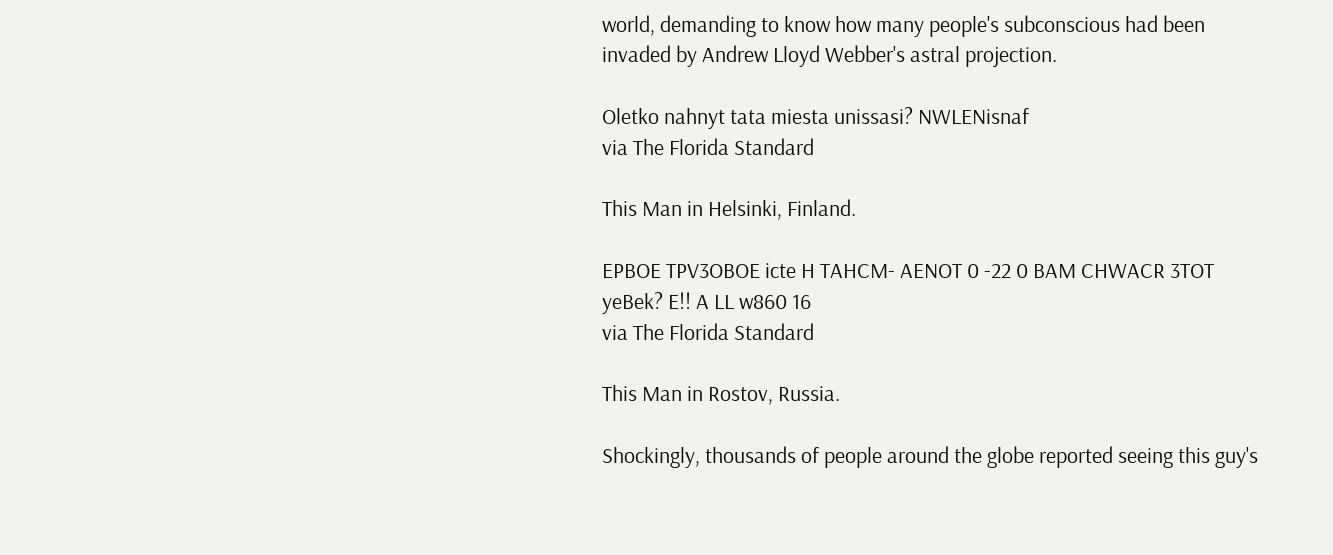world, demanding to know how many people's subconscious had been invaded by Andrew Lloyd Webber's astral projection.

Oletko nahnyt tata miesta unissasi? NWLENisnaf
via The Florida Standard

This Man in Helsinki, Finland.

EPBOE TPV3OBOE icte H TAHCM- AENOT 0 -22 0 BAM CHWACR 3TOT yeBek? E!! A LL w860 16
via The Florida Standard

This Man in Rostov, Russia.

Shockingly, thousands of people around the globe reported seeing this guy's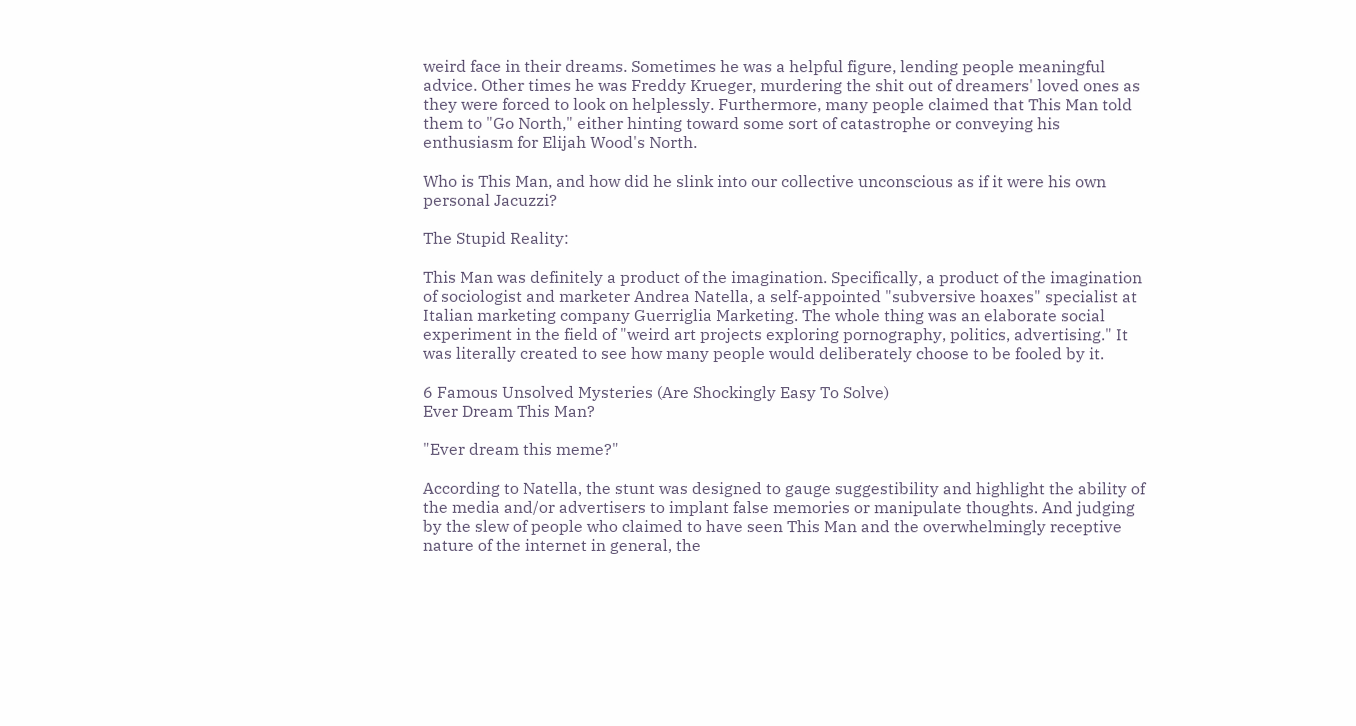weird face in their dreams. Sometimes he was a helpful figure, lending people meaningful advice. Other times he was Freddy Krueger, murdering the shit out of dreamers' loved ones as they were forced to look on helplessly. Furthermore, many people claimed that This Man told them to "Go North," either hinting toward some sort of catastrophe or conveying his enthusiasm for Elijah Wood's North.

Who is This Man, and how did he slink into our collective unconscious as if it were his own personal Jacuzzi?

The Stupid Reality:

This Man was definitely a product of the imagination. Specifically, a product of the imagination of sociologist and marketer Andrea Natella, a self-appointed "subversive hoaxes" specialist at Italian marketing company Guerriglia Marketing. The whole thing was an elaborate social experiment in the field of "weird art projects exploring pornography, politics, advertising." It was literally created to see how many people would deliberately choose to be fooled by it.

6 Famous Unsolved Mysteries (Are Shockingly Easy To Solve)
Ever Dream This Man?

"Ever dream this meme?"

According to Natella, the stunt was designed to gauge suggestibility and highlight the ability of the media and/or advertisers to implant false memories or manipulate thoughts. And judging by the slew of people who claimed to have seen This Man and the overwhelmingly receptive nature of the internet in general, the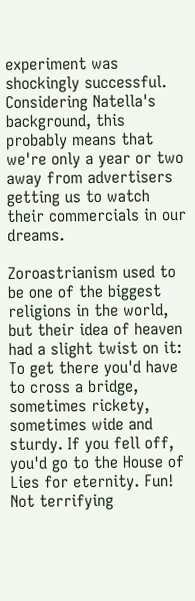experiment was shockingly successful. Considering Natella's background, this probably means that we're only a year or two away from advertisers getting us to watch their commercials in our dreams.

Zoroastrianism used to be one of the biggest religions in the world, but their idea of heaven had a slight twist on it: To get there you'd have to cross a bridge, sometimes rickety, sometimes wide and sturdy. If you fell off, you'd go to the House of Lies for eternity. Fun! Not terrifying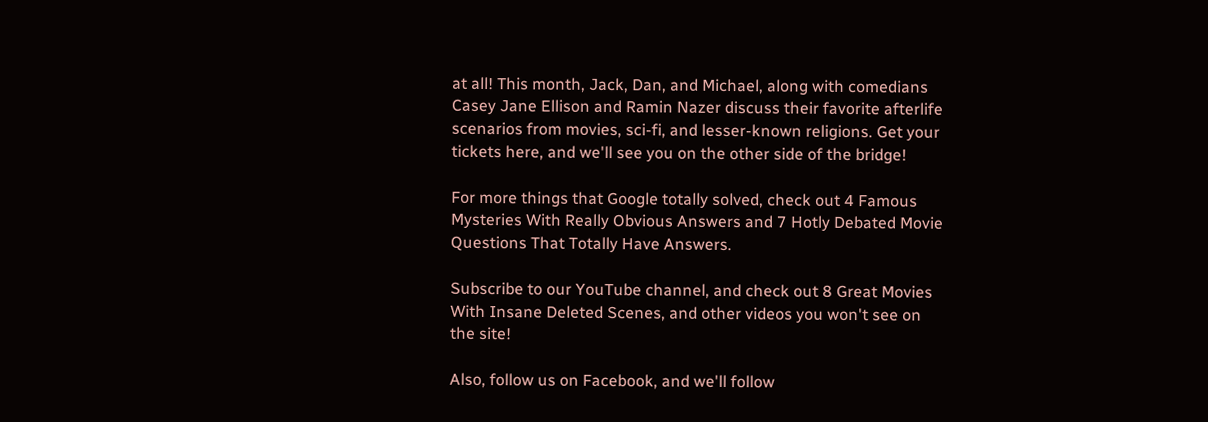at all! This month, Jack, Dan, and Michael, along with comedians Casey Jane Ellison and Ramin Nazer discuss their favorite afterlife scenarios from movies, sci-fi, and lesser-known religions. Get your tickets here, and we'll see you on the other side of the bridge!

For more things that Google totally solved, check out 4 Famous Mysteries With Really Obvious Answers and 7 Hotly Debated Movie Questions That Totally Have Answers.

Subscribe to our YouTube channel, and check out 8 Great Movies With Insane Deleted Scenes, and other videos you won't see on the site!

Also, follow us on Facebook, and we'll follow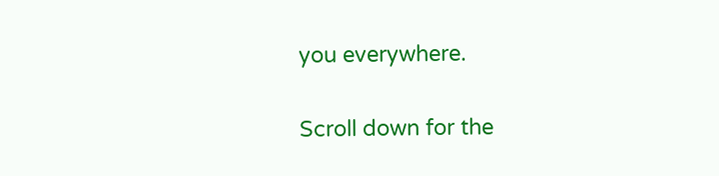you everywhere.

Scroll down for the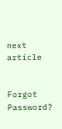next article


Forgot Password?